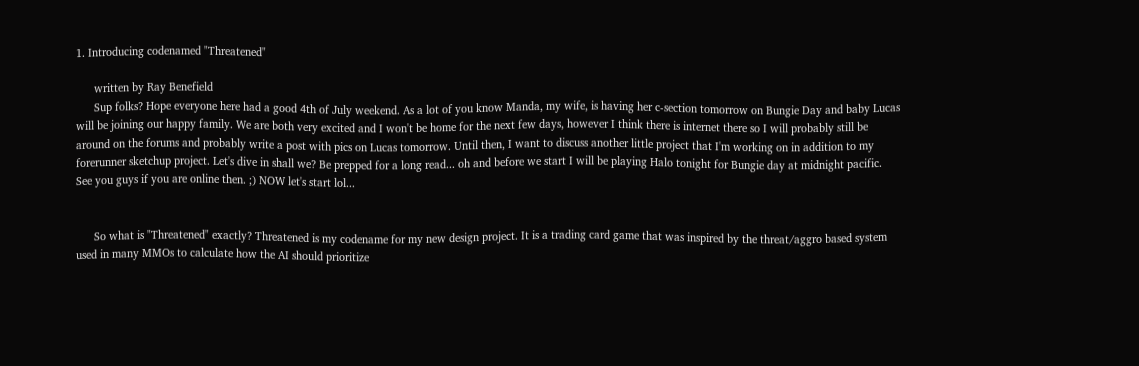1. Introducing codenamed "Threatened"

      written by Ray Benefield
      Sup folks? Hope everyone here had a good 4th of July weekend. As a lot of you know Manda, my wife, is having her c-section tomorrow on Bungie Day and baby Lucas will be joining our happy family. We are both very excited and I won't be home for the next few days, however I think there is internet there so I will probably still be around on the forums and probably write a post with pics on Lucas tomorrow. Until then, I want to discuss another little project that I'm working on in addition to my forerunner sketchup project. Let's dive in shall we? Be prepped for a long read... oh and before we start I will be playing Halo tonight for Bungie day at midnight pacific. See you guys if you are online then. ;) NOW let's start lol...


      So what is "Threatened" exactly? Threatened is my codename for my new design project. It is a trading card game that was inspired by the threat/aggro based system used in many MMOs to calculate how the AI should prioritize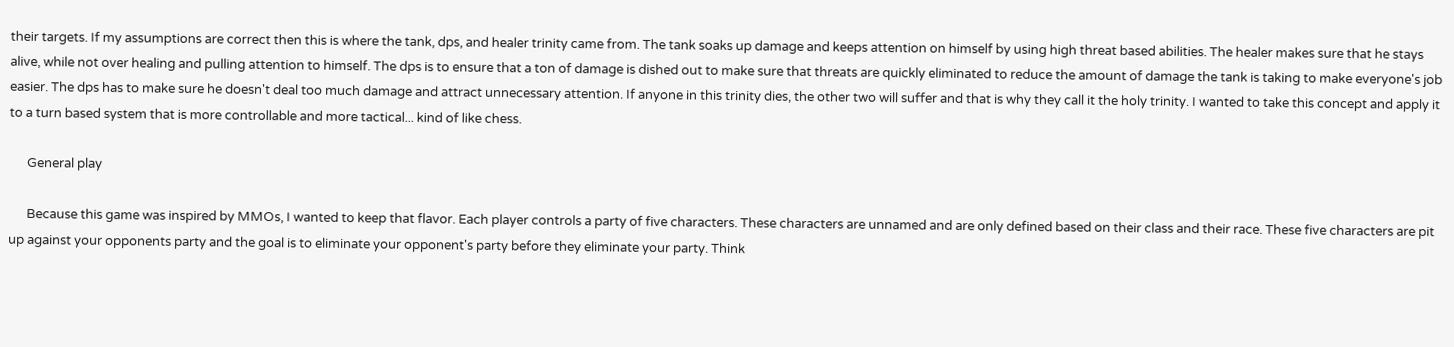their targets. If my assumptions are correct then this is where the tank, dps, and healer trinity came from. The tank soaks up damage and keeps attention on himself by using high threat based abilities. The healer makes sure that he stays alive, while not over healing and pulling attention to himself. The dps is to ensure that a ton of damage is dished out to make sure that threats are quickly eliminated to reduce the amount of damage the tank is taking to make everyone's job easier. The dps has to make sure he doesn't deal too much damage and attract unnecessary attention. If anyone in this trinity dies, the other two will suffer and that is why they call it the holy trinity. I wanted to take this concept and apply it to a turn based system that is more controllable and more tactical... kind of like chess.

      General play

      Because this game was inspired by MMOs, I wanted to keep that flavor. Each player controls a party of five characters. These characters are unnamed and are only defined based on their class and their race. These five characters are pit up against your opponents party and the goal is to eliminate your opponent's party before they eliminate your party. Think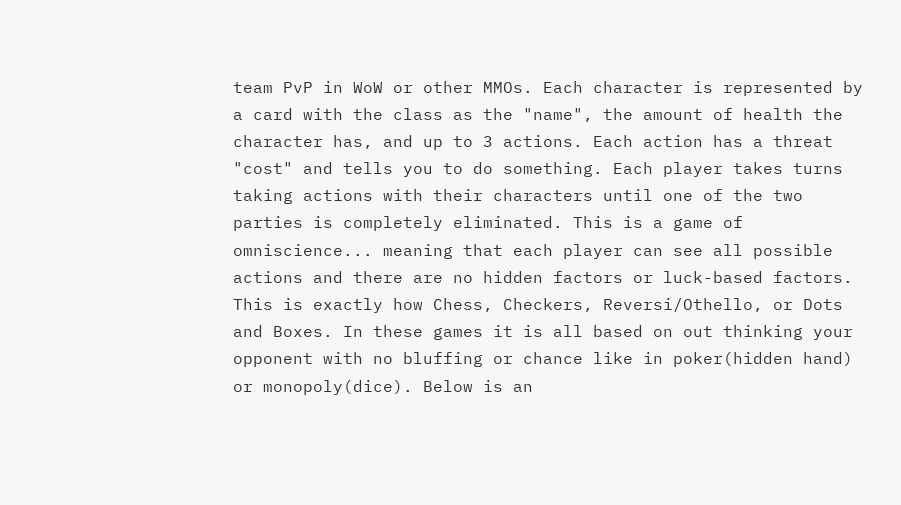team PvP in WoW or other MMOs. Each character is represented by a card with the class as the "name", the amount of health the character has, and up to 3 actions. Each action has a threat "cost" and tells you to do something. Each player takes turns taking actions with their characters until one of the two parties is completely eliminated. This is a game of omniscience... meaning that each player can see all possible actions and there are no hidden factors or luck-based factors. This is exactly how Chess, Checkers, Reversi/Othello, or Dots and Boxes. In these games it is all based on out thinking your opponent with no bluffing or chance like in poker(hidden hand) or monopoly(dice). Below is an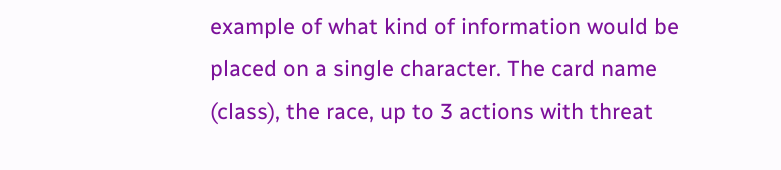example of what kind of information would be placed on a single character. The card name (class), the race, up to 3 actions with threat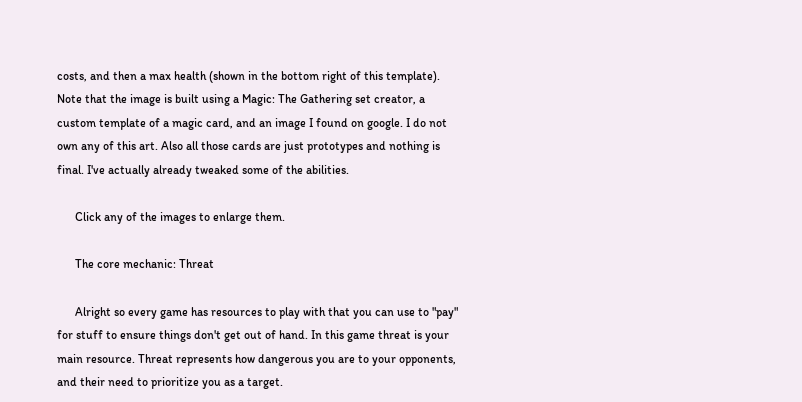costs, and then a max health (shown in the bottom right of this template). Note that the image is built using a Magic: The Gathering set creator, a custom template of a magic card, and an image I found on google. I do not own any of this art. Also all those cards are just prototypes and nothing is final. I've actually already tweaked some of the abilities.

      Click any of the images to enlarge them.

      The core mechanic: Threat

      Alright so every game has resources to play with that you can use to "pay" for stuff to ensure things don't get out of hand. In this game threat is your main resource. Threat represents how dangerous you are to your opponents, and their need to prioritize you as a target.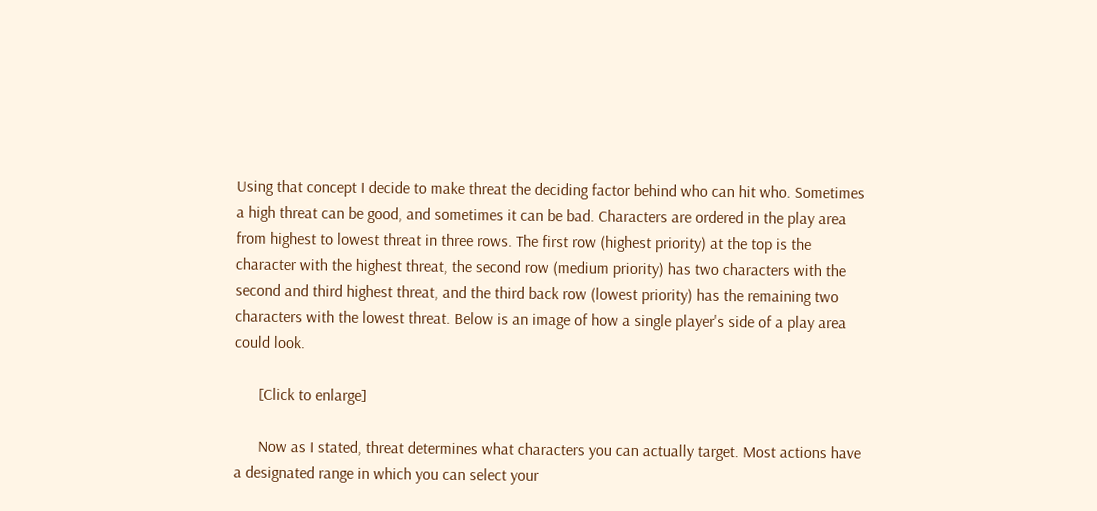Using that concept I decide to make threat the deciding factor behind who can hit who. Sometimes a high threat can be good, and sometimes it can be bad. Characters are ordered in the play area from highest to lowest threat in three rows. The first row (highest priority) at the top is the character with the highest threat, the second row (medium priority) has two characters with the second and third highest threat, and the third back row (lowest priority) has the remaining two characters with the lowest threat. Below is an image of how a single player's side of a play area could look.

      [Click to enlarge]

      Now as I stated, threat determines what characters you can actually target. Most actions have a designated range in which you can select your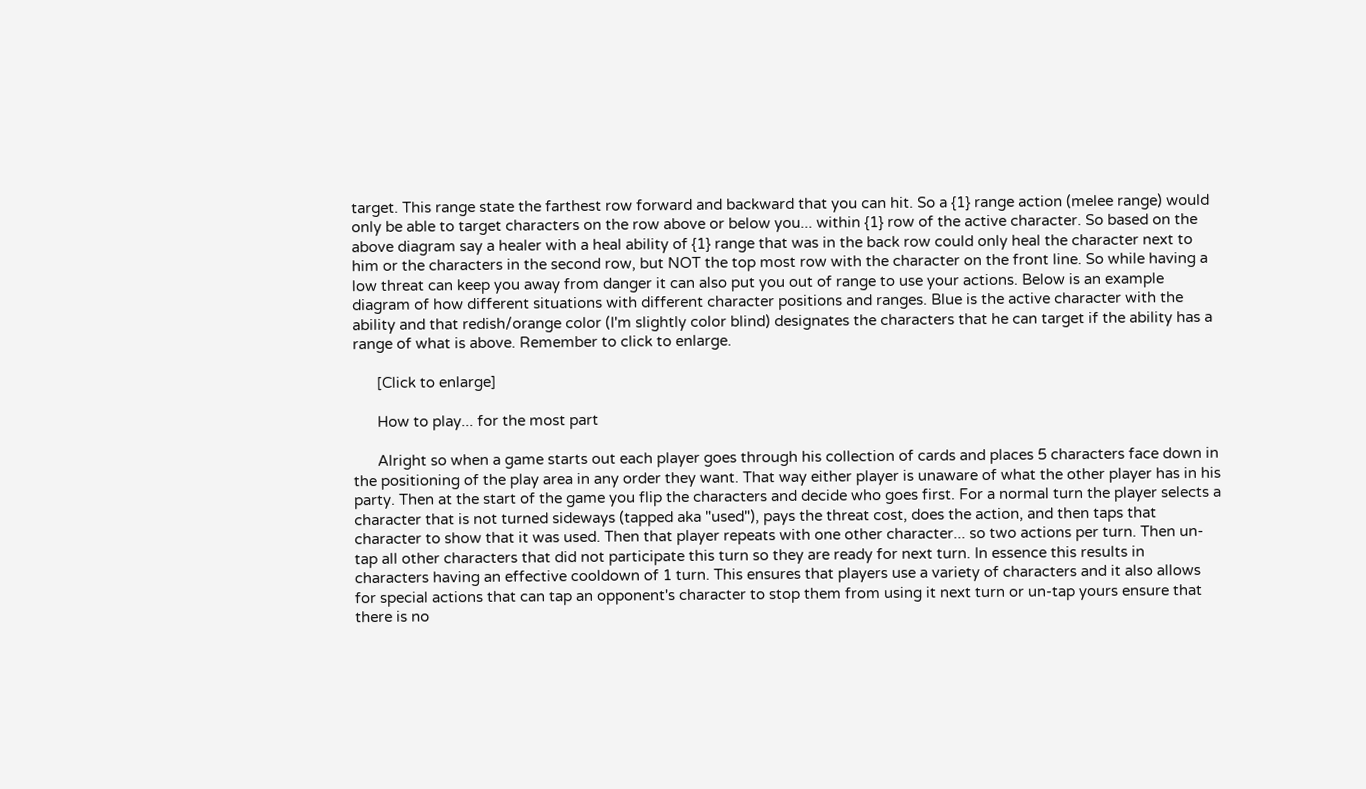target. This range state the farthest row forward and backward that you can hit. So a {1} range action (melee range) would only be able to target characters on the row above or below you... within {1} row of the active character. So based on the above diagram say a healer with a heal ability of {1} range that was in the back row could only heal the character next to him or the characters in the second row, but NOT the top most row with the character on the front line. So while having a low threat can keep you away from danger it can also put you out of range to use your actions. Below is an example diagram of how different situations with different character positions and ranges. Blue is the active character with the ability and that redish/orange color (I'm slightly color blind) designates the characters that he can target if the ability has a range of what is above. Remember to click to enlarge.

      [Click to enlarge]

      How to play... for the most part

      Alright so when a game starts out each player goes through his collection of cards and places 5 characters face down in the positioning of the play area in any order they want. That way either player is unaware of what the other player has in his party. Then at the start of the game you flip the characters and decide who goes first. For a normal turn the player selects a character that is not turned sideways (tapped aka "used"), pays the threat cost, does the action, and then taps that character to show that it was used. Then that player repeats with one other character... so two actions per turn. Then un-tap all other characters that did not participate this turn so they are ready for next turn. In essence this results in characters having an effective cooldown of 1 turn. This ensures that players use a variety of characters and it also allows for special actions that can tap an opponent's character to stop them from using it next turn or un-tap yours ensure that there is no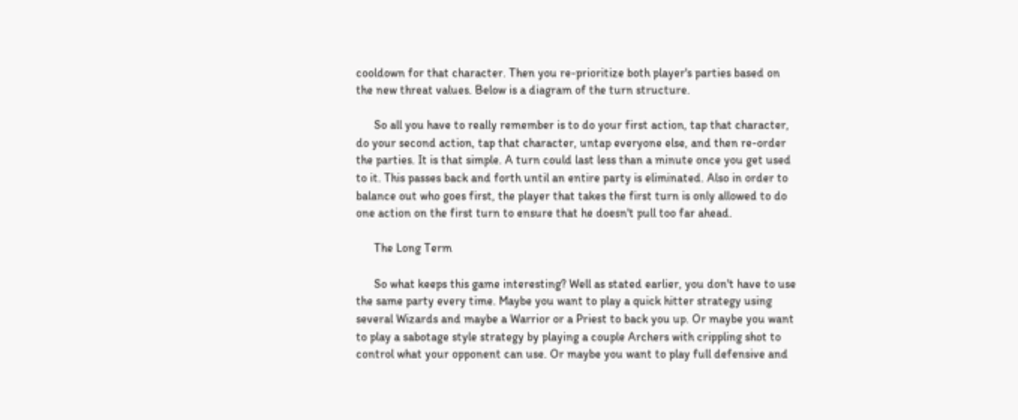cooldown for that character. Then you re-prioritize both player's parties based on the new threat values. Below is a diagram of the turn structure.

      So all you have to really remember is to do your first action, tap that character, do your second action, tap that character, untap everyone else, and then re-order the parties. It is that simple. A turn could last less than a minute once you get used to it. This passes back and forth until an entire party is eliminated. Also in order to balance out who goes first, the player that takes the first turn is only allowed to do one action on the first turn to ensure that he doesn't pull too far ahead.

      The Long Term

      So what keeps this game interesting? Well as stated earlier, you don't have to use the same party every time. Maybe you want to play a quick hitter strategy using several Wizards and maybe a Warrior or a Priest to back you up. Or maybe you want to play a sabotage style strategy by playing a couple Archers with crippling shot to control what your opponent can use. Or maybe you want to play full defensive and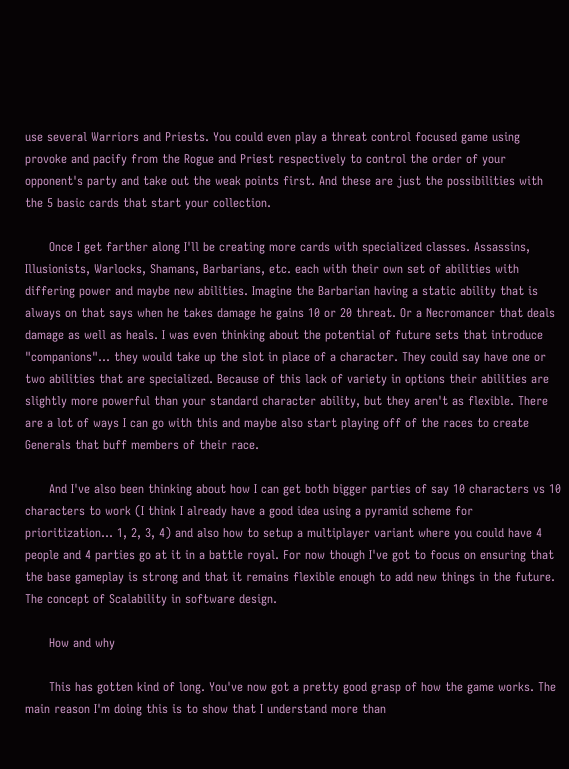use several Warriors and Priests. You could even play a threat control focused game using provoke and pacify from the Rogue and Priest respectively to control the order of your opponent's party and take out the weak points first. And these are just the possibilities with the 5 basic cards that start your collection.

      Once I get farther along I'll be creating more cards with specialized classes. Assassins, Illusionists, Warlocks, Shamans, Barbarians, etc. each with their own set of abilities with differing power and maybe new abilities. Imagine the Barbarian having a static ability that is always on that says when he takes damage he gains 10 or 20 threat. Or a Necromancer that deals damage as well as heals. I was even thinking about the potential of future sets that introduce "companions"... they would take up the slot in place of a character. They could say have one or two abilities that are specialized. Because of this lack of variety in options their abilities are slightly more powerful than your standard character ability, but they aren't as flexible. There are a lot of ways I can go with this and maybe also start playing off of the races to create Generals that buff members of their race.

      And I've also been thinking about how I can get both bigger parties of say 10 characters vs 10 characters to work (I think I already have a good idea using a pyramid scheme for prioritization... 1, 2, 3, 4) and also how to setup a multiplayer variant where you could have 4 people and 4 parties go at it in a battle royal. For now though I've got to focus on ensuring that the base gameplay is strong and that it remains flexible enough to add new things in the future. The concept of Scalability in software design.

      How and why

      This has gotten kind of long. You've now got a pretty good grasp of how the game works. The main reason I'm doing this is to show that I understand more than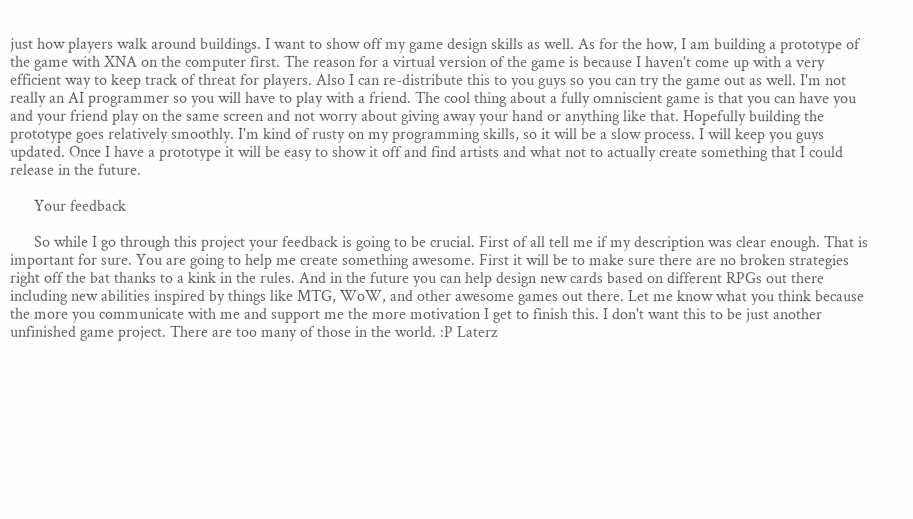just how players walk around buildings. I want to show off my game design skills as well. As for the how, I am building a prototype of the game with XNA on the computer first. The reason for a virtual version of the game is because I haven't come up with a very efficient way to keep track of threat for players. Also I can re-distribute this to you guys so you can try the game out as well. I'm not really an AI programmer so you will have to play with a friend. The cool thing about a fully omniscient game is that you can have you and your friend play on the same screen and not worry about giving away your hand or anything like that. Hopefully building the prototype goes relatively smoothly. I'm kind of rusty on my programming skills, so it will be a slow process. I will keep you guys updated. Once I have a prototype it will be easy to show it off and find artists and what not to actually create something that I could release in the future.

      Your feedback

      So while I go through this project your feedback is going to be crucial. First of all tell me if my description was clear enough. That is important for sure. You are going to help me create something awesome. First it will be to make sure there are no broken strategies right off the bat thanks to a kink in the rules. And in the future you can help design new cards based on different RPGs out there including new abilities inspired by things like MTG, WoW, and other awesome games out there. Let me know what you think because the more you communicate with me and support me the more motivation I get to finish this. I don't want this to be just another unfinished game project. There are too many of those in the world. :P Laterz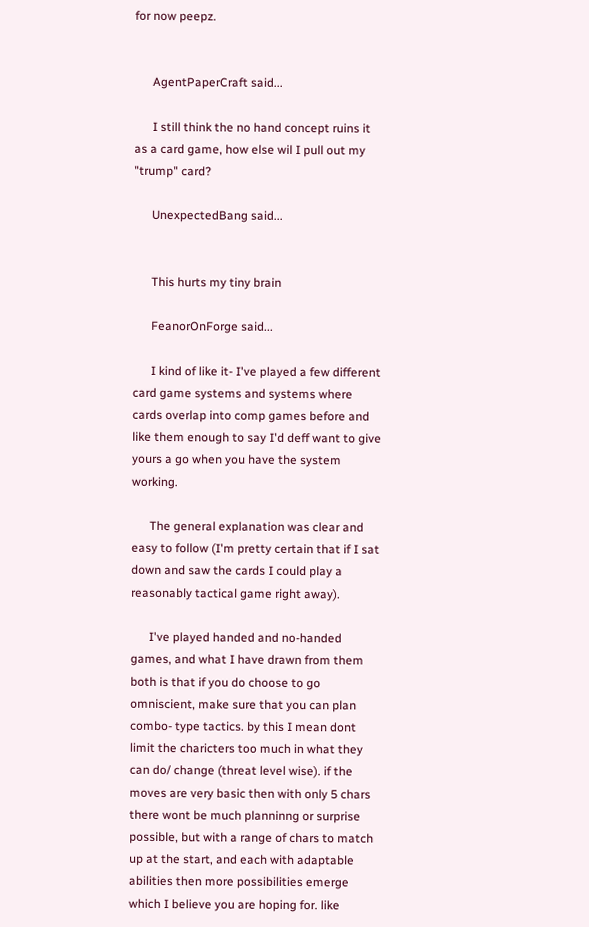for now peepz.


      AgentPaperCraft said...

      I still think the no hand concept ruins it as a card game, how else wil I pull out my "trump" card?

      UnexpectedBang said...


      This hurts my tiny brain

      FeanorOnForge said...

      I kind of like it- I've played a few different card game systems and systems where cards overlap into comp games before and like them enough to say I'd deff want to give yours a go when you have the system working.

      The general explanation was clear and easy to follow (I'm pretty certain that if I sat down and saw the cards I could play a reasonably tactical game right away).

      I've played handed and no-handed games, and what I have drawn from them both is that if you do choose to go omniscient, make sure that you can plan combo- type tactics. by this I mean dont limit the charicters too much in what they can do/ change (threat level wise). if the moves are very basic then with only 5 chars there wont be much planninng or surprise possible, but with a range of chars to match up at the start, and each with adaptable abilities then more possibilities emerge which I believe you are hoping for. like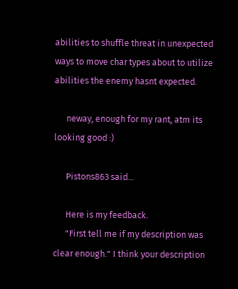abilities to shuffle threat in unexpected ways to move char types about to utilize abilities the enemy hasnt expected.

      neway, enough for my rant, atm its looking good :)

      Pistons863 said...

      Here is my feedback.
      "First tell me if my description was clear enough." I think your description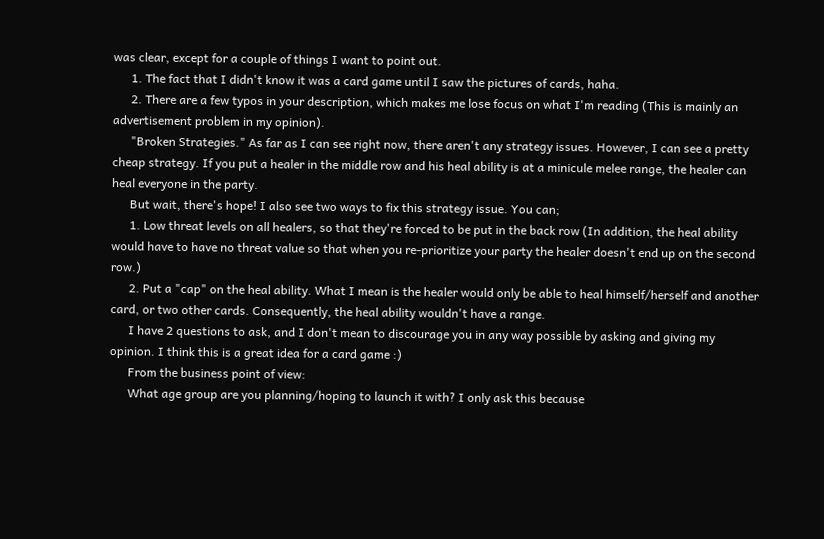was clear, except for a couple of things I want to point out.
      1. The fact that I didn't know it was a card game until I saw the pictures of cards, haha.
      2. There are a few typos in your description, which makes me lose focus on what I'm reading (This is mainly an advertisement problem in my opinion).
      "Broken Strategies." As far as I can see right now, there aren't any strategy issues. However, I can see a pretty cheap strategy. If you put a healer in the middle row and his heal ability is at a minicule melee range, the healer can heal everyone in the party.
      But wait, there's hope! I also see two ways to fix this strategy issue. You can;
      1. Low threat levels on all healers, so that they're forced to be put in the back row (In addition, the heal ability would have to have no threat value so that when you re-prioritize your party the healer doesn't end up on the second row.)
      2. Put a "cap" on the heal ability. What I mean is the healer would only be able to heal himself/herself and another card, or two other cards. Consequently, the heal ability wouldn't have a range.
      I have 2 questions to ask, and I don't mean to discourage you in any way possible by asking and giving my opinion. I think this is a great idea for a card game :)
      From the business point of view:
      What age group are you planning/hoping to launch it with? I only ask this because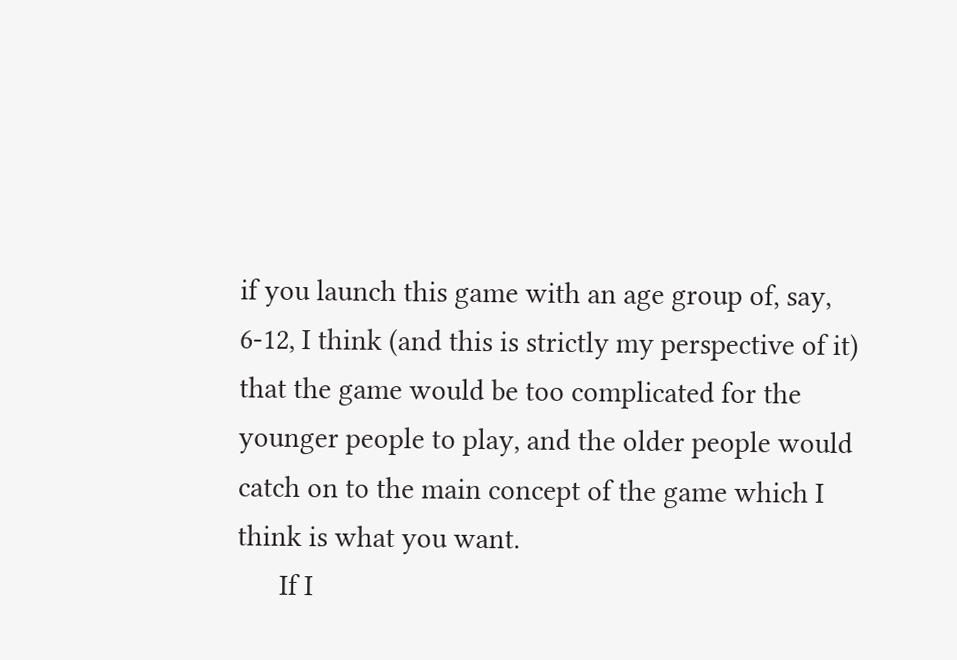if you launch this game with an age group of, say, 6-12, I think (and this is strictly my perspective of it) that the game would be too complicated for the younger people to play, and the older people would catch on to the main concept of the game which I think is what you want.
      If I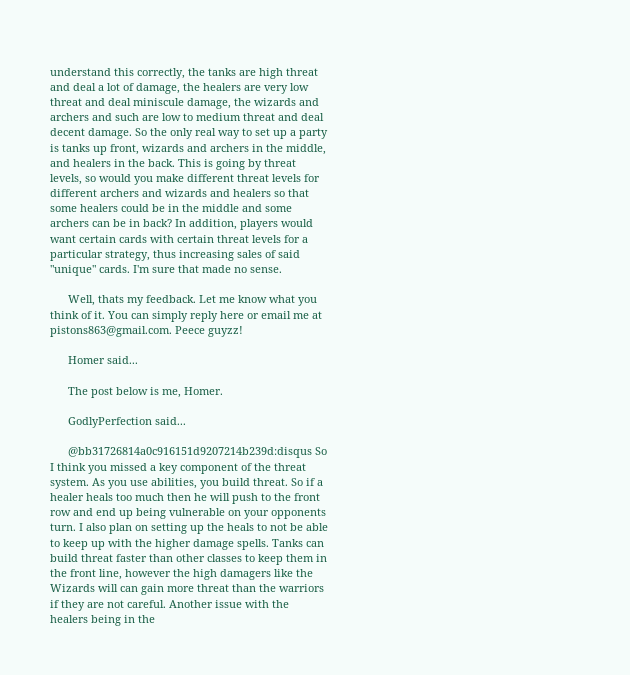understand this correctly, the tanks are high threat and deal a lot of damage, the healers are very low threat and deal miniscule damage, the wizards and archers and such are low to medium threat and deal decent damage. So the only real way to set up a party is tanks up front, wizards and archers in the middle, and healers in the back. This is going by threat levels, so would you make different threat levels for different archers and wizards and healers so that some healers could be in the middle and some archers can be in back? In addition, players would want certain cards with certain threat levels for a particular strategy, thus increasing sales of said "unique" cards. I'm sure that made no sense.

      Well, thats my feedback. Let me know what you think of it. You can simply reply here or email me at pistons863@gmail.com. Peece guyzz!

      Homer said...

      The post below is me, Homer.

      GodlyPerfection said...

      @bb31726814a0c916151d9207214b239d:disqus So I think you missed a key component of the threat system. As you use abilities, you build threat. So if a healer heals too much then he will push to the front row and end up being vulnerable on your opponents turn. I also plan on setting up the heals to not be able to keep up with the higher damage spells. Tanks can build threat faster than other classes to keep them in the front line, however the high damagers like the Wizards will can gain more threat than the warriors if they are not careful. Another issue with the healers being in the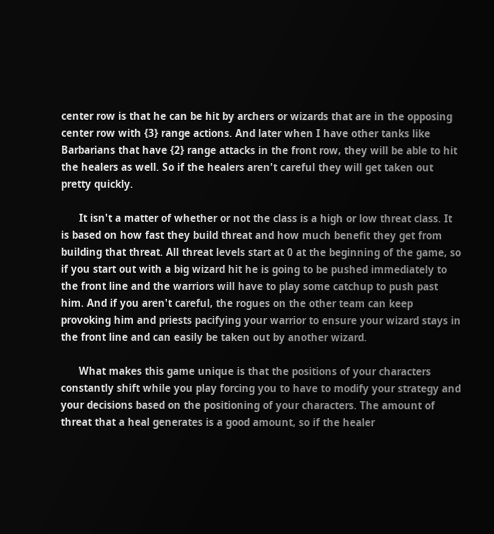center row is that he can be hit by archers or wizards that are in the opposing center row with {3} range actions. And later when I have other tanks like Barbarians that have {2} range attacks in the front row, they will be able to hit the healers as well. So if the healers aren't careful they will get taken out pretty quickly.

      It isn't a matter of whether or not the class is a high or low threat class. It is based on how fast they build threat and how much benefit they get from building that threat. All threat levels start at 0 at the beginning of the game, so if you start out with a big wizard hit he is going to be pushed immediately to the front line and the warriors will have to play some catchup to push past him. And if you aren't careful, the rogues on the other team can keep provoking him and priests pacifying your warrior to ensure your wizard stays in the front line and can easily be taken out by another wizard.

      What makes this game unique is that the positions of your characters constantly shift while you play forcing you to have to modify your strategy and your decisions based on the positioning of your characters. The amount of threat that a heal generates is a good amount, so if the healer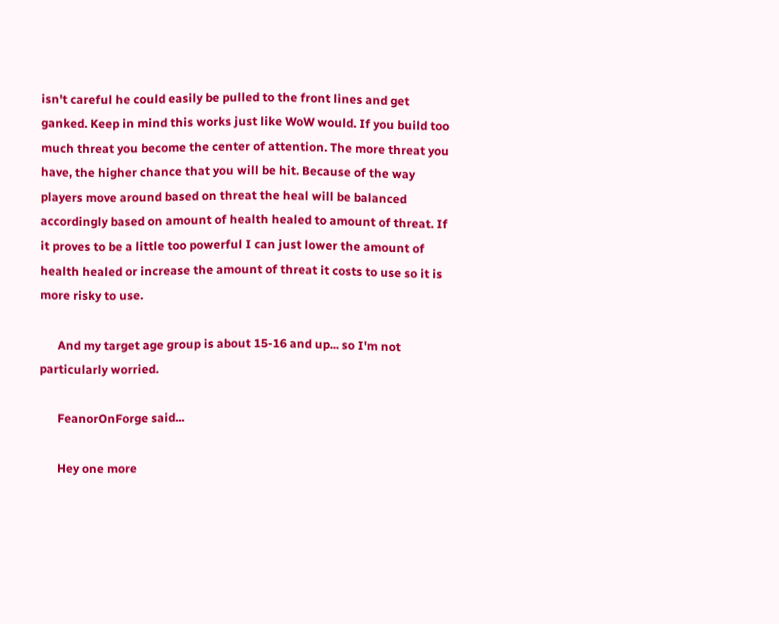isn't careful he could easily be pulled to the front lines and get ganked. Keep in mind this works just like WoW would. If you build too much threat you become the center of attention. The more threat you have, the higher chance that you will be hit. Because of the way players move around based on threat the heal will be balanced accordingly based on amount of health healed to amount of threat. If it proves to be a little too powerful I can just lower the amount of health healed or increase the amount of threat it costs to use so it is more risky to use.

      And my target age group is about 15-16 and up... so I'm not particularly worried.

      FeanorOnForge said...

      Hey one more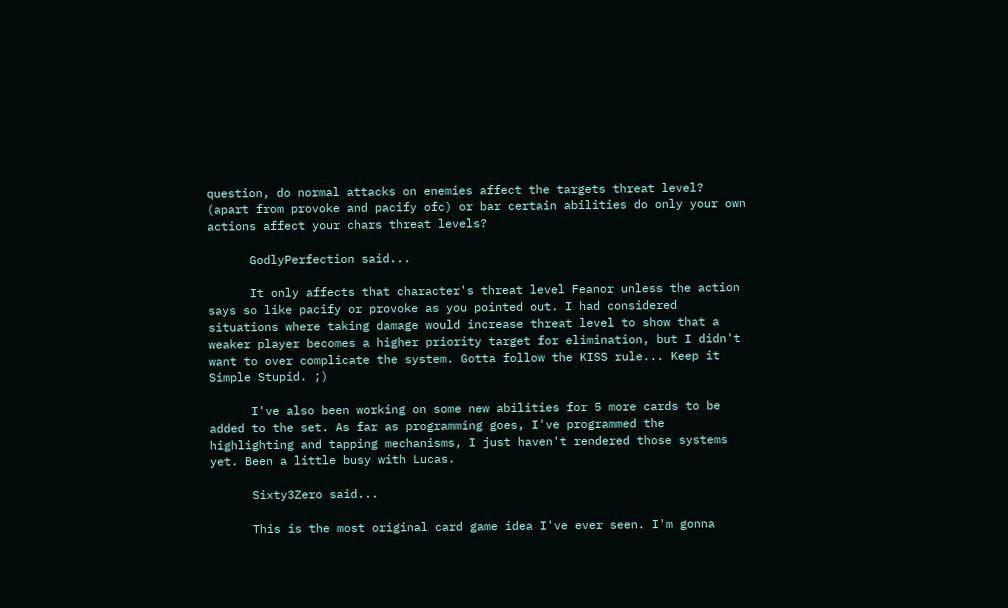question, do normal attacks on enemies affect the targets threat level? (apart from provoke and pacify ofc) or bar certain abilities do only your own actions affect your chars threat levels?

      GodlyPerfection said...

      It only affects that character's threat level Feanor unless the action says so like pacify or provoke as you pointed out. I had considered situations where taking damage would increase threat level to show that a weaker player becomes a higher priority target for elimination, but I didn't want to over complicate the system. Gotta follow the KISS rule... Keep it Simple Stupid. ;)

      I've also been working on some new abilities for 5 more cards to be added to the set. As far as programming goes, I've programmed the highlighting and tapping mechanisms, I just haven't rendered those systems yet. Been a little busy with Lucas.

      Sixty3Zero said...

      This is the most original card game idea I've ever seen. I'm gonna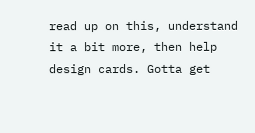read up on this, understand it a bit more, then help design cards. Gotta get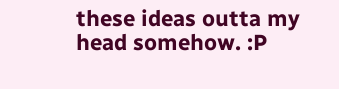these ideas outta my head somehow. :P